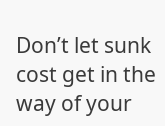Don’t let sunk cost get in the way of your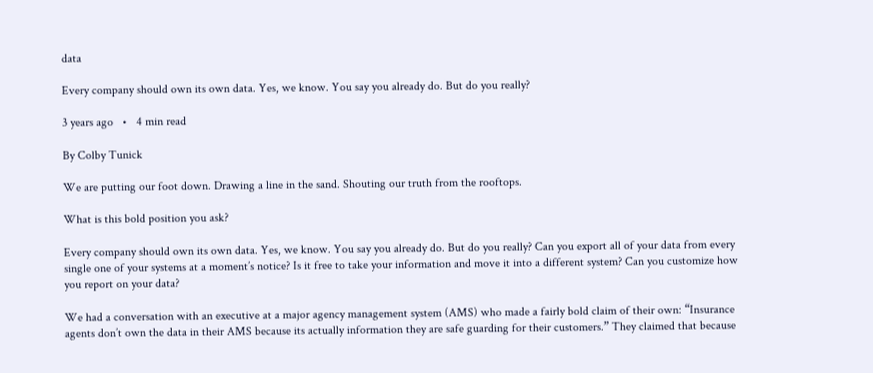data

Every company should own its own data. Yes, we know. You say you already do. But do you really?

3 years ago   •   4 min read

By Colby Tunick

We are putting our foot down. Drawing a line in the sand. Shouting our truth from the rooftops.

What is this bold position you ask?

Every company should own its own data. Yes, we know. You say you already do. But do you really? Can you export all of your data from every single one of your systems at a moment’s notice? Is it free to take your information and move it into a different system? Can you customize how you report on your data?

We had a conversation with an executive at a major agency management system (AMS) who made a fairly bold claim of their own: “Insurance agents don’t own the data in their AMS because its actually information they are safe guarding for their customers.” They claimed that because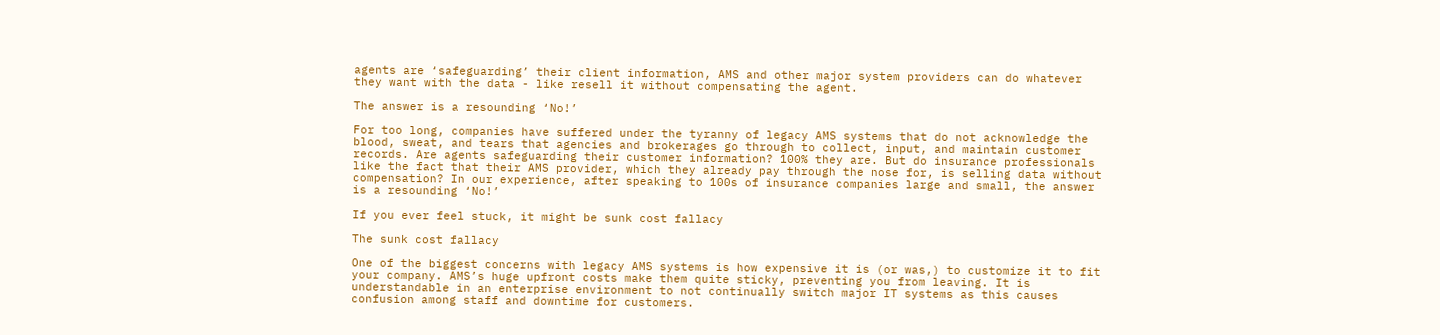agents are ‘safeguarding’ their client information, AMS and other major system providers can do whatever they want with the data - like resell it without compensating the agent.

The answer is a resounding ‘No!’

For too long, companies have suffered under the tyranny of legacy AMS systems that do not acknowledge the blood, sweat, and tears that agencies and brokerages go through to collect, input, and maintain customer records. Are agents safeguarding their customer information? 100% they are. But do insurance professionals like the fact that their AMS provider, which they already pay through the nose for, is selling data without compensation? In our experience, after speaking to 100s of insurance companies large and small, the answer is a resounding ‘No!’

If you ever feel stuck, it might be sunk cost fallacy

The sunk cost fallacy

One of the biggest concerns with legacy AMS systems is how expensive it is (or was,) to customize it to fit your company. AMS’s huge upfront costs make them quite sticky, preventing you from leaving. It is understandable in an enterprise environment to not continually switch major IT systems as this causes confusion among staff and downtime for customers.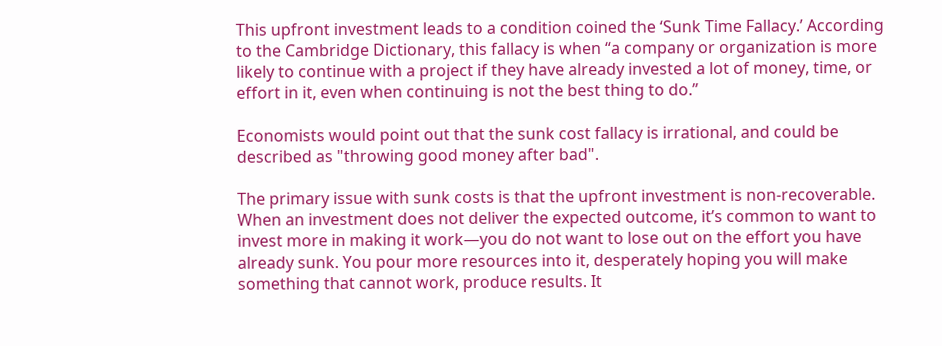This upfront investment leads to a condition coined the ‘Sunk Time Fallacy.’ According to the Cambridge Dictionary, this fallacy is when “a company or organization is more likely to continue with a project if they have already invested a lot of money, time, or effort in it, even when continuing is not the best thing to do.”

Economists would point out that the sunk cost fallacy is irrational, and could be described as "throwing good money after bad".

The primary issue with sunk costs is that the upfront investment is non-recoverable. When an investment does not deliver the expected outcome, it’s common to want to invest more in making it work—you do not want to lose out on the effort you have already sunk. You pour more resources into it, desperately hoping you will make something that cannot work, produce results. It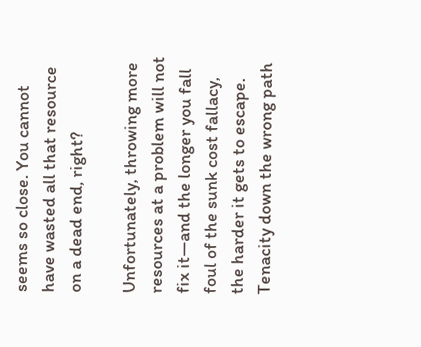seems so close. You cannot have wasted all that resource on a dead end, right?

Unfortunately, throwing more resources at a problem will not fix it—and the longer you fall foul of the sunk cost fallacy, the harder it gets to escape. Tenacity down the wrong path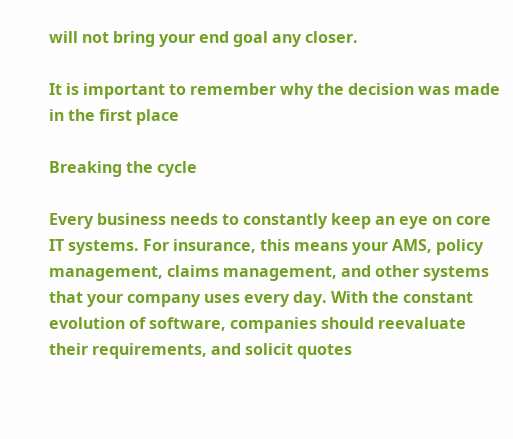will not bring your end goal any closer.

It is important to remember why the decision was made in the first place

Breaking the cycle

Every business needs to constantly keep an eye on core IT systems. For insurance, this means your AMS, policy management, claims management, and other systems that your company uses every day. With the constant evolution of software, companies should reevaluate their requirements, and solicit quotes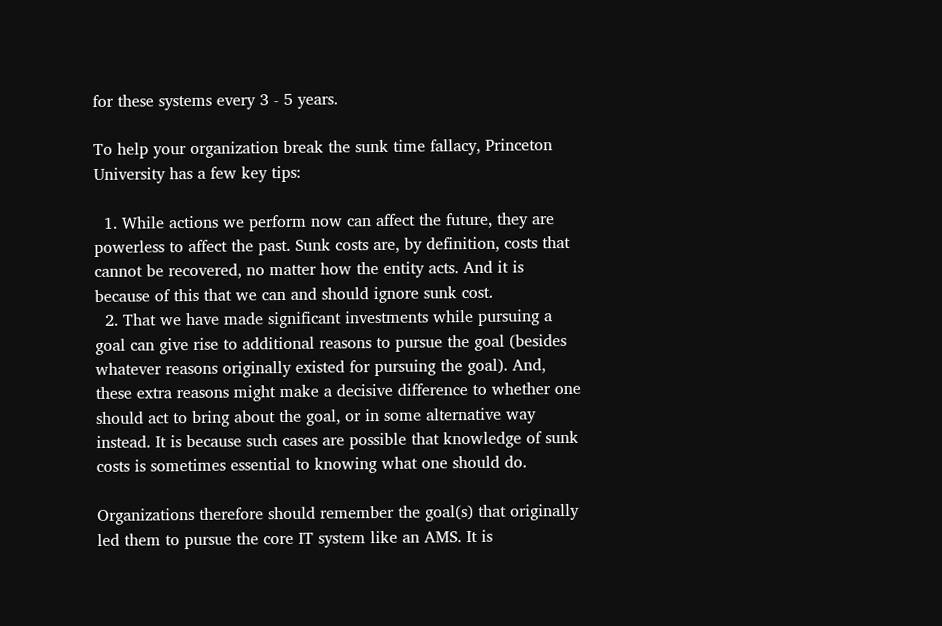for these systems every 3 - 5 years.

To help your organization break the sunk time fallacy, Princeton University has a few key tips:

  1. While actions we perform now can affect the future, they are powerless to affect the past. Sunk costs are, by definition, costs that cannot be recovered, no matter how the entity acts. And it is because of this that we can and should ignore sunk cost.
  2. That we have made significant investments while pursuing a goal can give rise to additional reasons to pursue the goal (besides whatever reasons originally existed for pursuing the goal). And, these extra reasons might make a decisive difference to whether one should act to bring about the goal, or in some alternative way instead. It is because such cases are possible that knowledge of sunk costs is sometimes essential to knowing what one should do.

Organizations therefore should remember the goal(s) that originally led them to pursue the core IT system like an AMS. It is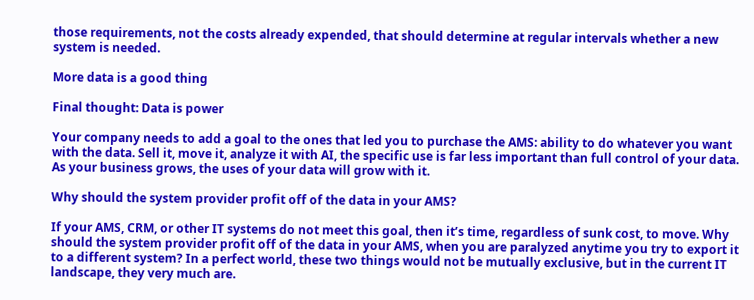those requirements, not the costs already expended, that should determine at regular intervals whether a new system is needed.

More data is a good thing

Final thought: Data is power

Your company needs to add a goal to the ones that led you to purchase the AMS: ability to do whatever you want with the data. Sell it, move it, analyze it with AI, the specific use is far less important than full control of your data. As your business grows, the uses of your data will grow with it.

Why should the system provider profit off of the data in your AMS?

If your AMS, CRM, or other IT systems do not meet this goal, then it’s time, regardless of sunk cost, to move. Why should the system provider profit off of the data in your AMS, when you are paralyzed anytime you try to export it to a different system? In a perfect world, these two things would not be mutually exclusive, but in the current IT landscape, they very much are.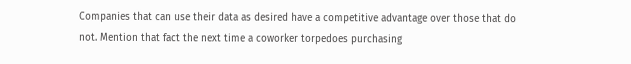Companies that can use their data as desired have a competitive advantage over those that do not. Mention that fact the next time a coworker torpedoes purchasing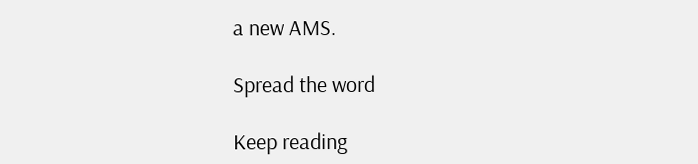a new AMS.

Spread the word

Keep reading